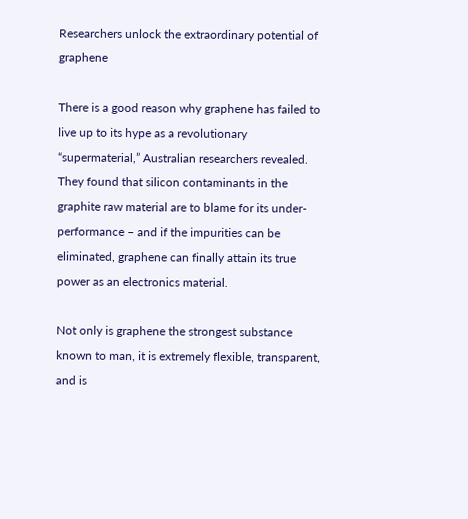Researchers unlock the extraordinary potential of graphene

There is a good reason why graphene has failed to live up to its hype as a revolutionary “supermaterial,” Australian researchers revealed. They found that silicon contaminants in the graphite raw material are to blame for its under-performance – and if the impurities can be eliminated, graphene can finally attain its true power as an electronics material.

Not only is graphene the strongest substance known to man, it is extremely flexible, transparent, and is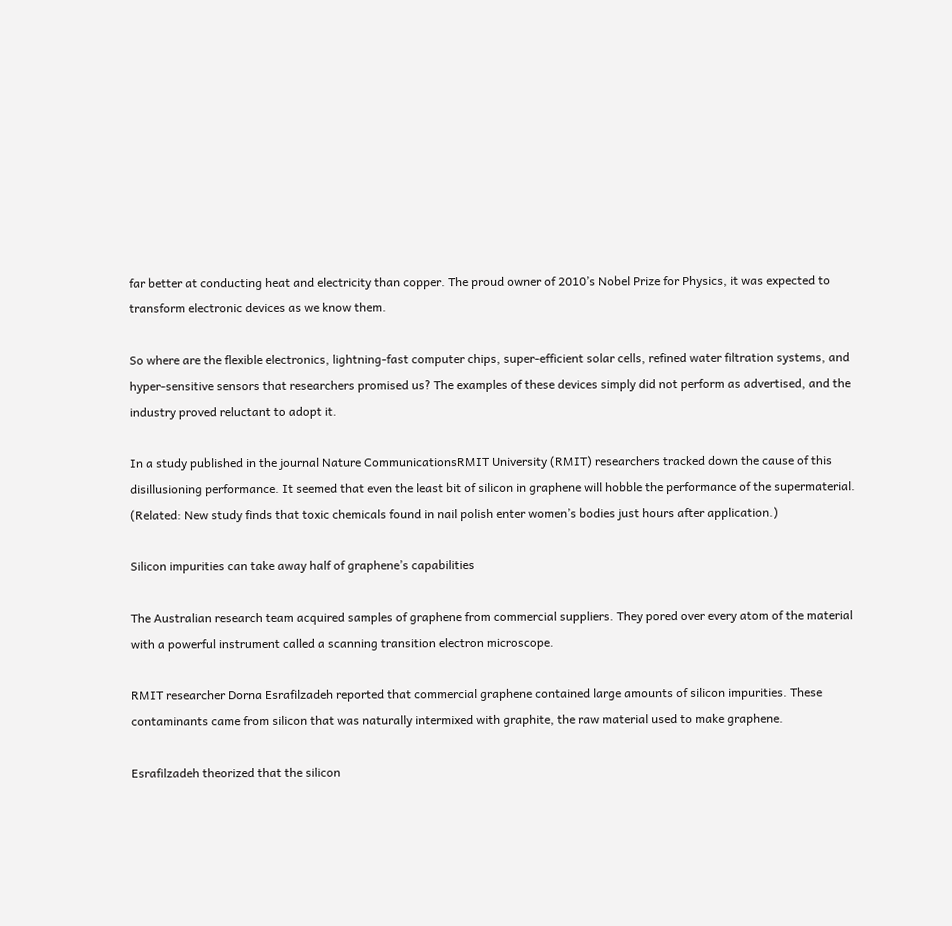far better at conducting heat and electricity than copper. The proud owner of 2010’s Nobel Prize for Physics, it was expected to transform electronic devices as we know them.

So where are the flexible electronics, lightning-fast computer chips, super-efficient solar cells, refined water filtration systems, and hyper-sensitive sensors that researchers promised us? The examples of these devices simply did not perform as advertised, and the industry proved reluctant to adopt it.

In a study published in the journal Nature CommunicationsRMIT University (RMIT) researchers tracked down the cause of this disillusioning performance. It seemed that even the least bit of silicon in graphene will hobble the performance of the supermaterial. (Related: New study finds that toxic chemicals found in nail polish enter women’s bodies just hours after application.)

Silicon impurities can take away half of graphene’s capabilities

The Australian research team acquired samples of graphene from commercial suppliers. They pored over every atom of the material with a powerful instrument called a scanning transition electron microscope.

RMIT researcher Dorna Esrafilzadeh reported that commercial graphene contained large amounts of silicon impurities. These contaminants came from silicon that was naturally intermixed with graphite, the raw material used to make graphene.

Esrafilzadeh theorized that the silicon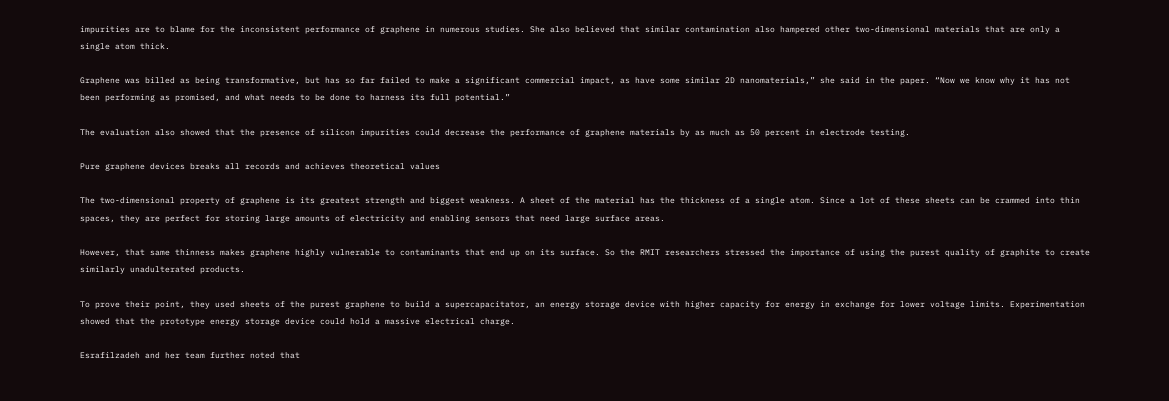impurities are to blame for the inconsistent performance of graphene in numerous studies. She also believed that similar contamination also hampered other two-dimensional materials that are only a single atom thick.

Graphene was billed as being transformative, but has so far failed to make a significant commercial impact, as have some similar 2D nanomaterials,” she said in the paper. “Now we know why it has not been performing as promised, and what needs to be done to harness its full potential.”

The evaluation also showed that the presence of silicon impurities could decrease the performance of graphene materials by as much as 50 percent in electrode testing.

Pure graphene devices breaks all records and achieves theoretical values

The two-dimensional property of graphene is its greatest strength and biggest weakness. A sheet of the material has the thickness of a single atom. Since a lot of these sheets can be crammed into thin spaces, they are perfect for storing large amounts of electricity and enabling sensors that need large surface areas.

However, that same thinness makes graphene highly vulnerable to contaminants that end up on its surface. So the RMIT researchers stressed the importance of using the purest quality of graphite to create similarly unadulterated products.

To prove their point, they used sheets of the purest graphene to build a supercapacitator, an energy storage device with higher capacity for energy in exchange for lower voltage limits. Experimentation showed that the prototype energy storage device could hold a massive electrical charge.

Esrafilzadeh and her team further noted that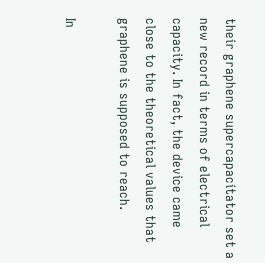their graphene supercapacitator set a new record in terms of electrical capacity. In fact, the device came close to the theoretical values that graphene is supposed to reach.

In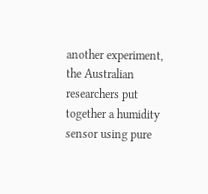another experiment, the Australian researchers put together a humidity sensor using pure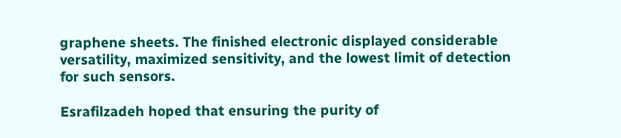graphene sheets. The finished electronic displayed considerable versatility, maximized sensitivity, and the lowest limit of detection for such sensors.

Esrafilzadeh hoped that ensuring the purity of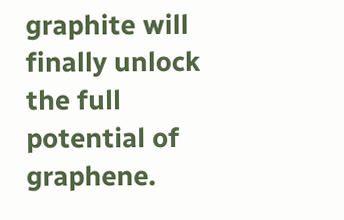graphite will finally unlock the full potential of graphene.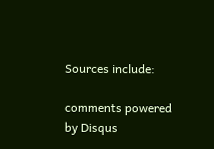Sources include:

comments powered by Disqus